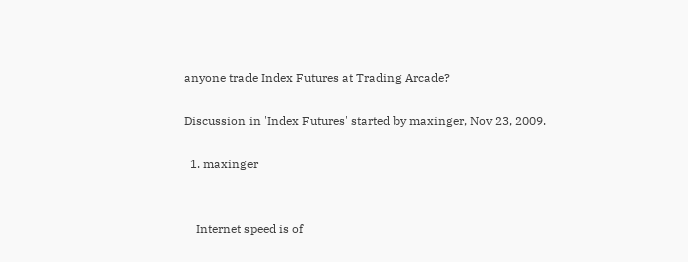anyone trade Index Futures at Trading Arcade?

Discussion in 'Index Futures' started by maxinger, Nov 23, 2009.

  1. maxinger


    Internet speed is of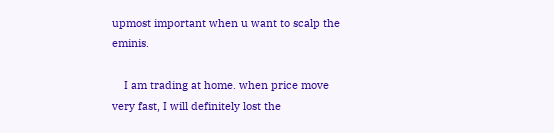upmost important when u want to scalp the eminis.

    I am trading at home. when price move very fast, I will definitely lost the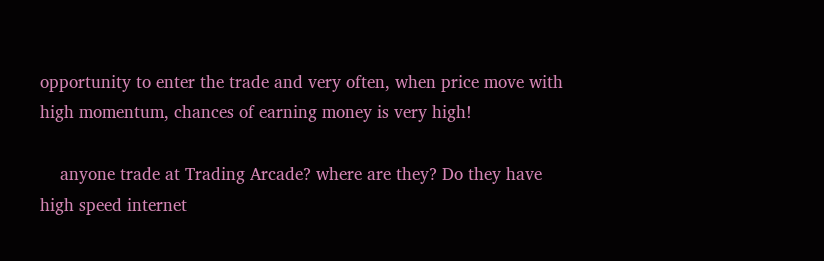opportunity to enter the trade and very often, when price move with high momentum, chances of earning money is very high!

    anyone trade at Trading Arcade? where are they? Do they have high speed internet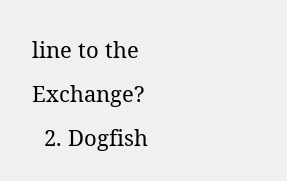line to the Exchange?
  2. Dogfish